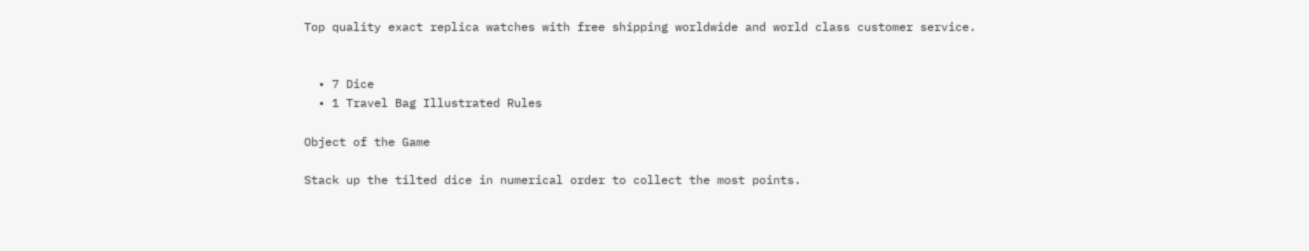Top quality exact replica watches with free shipping worldwide and world class customer service.


  • 7 Dice
  • 1 Travel Bag Illustrated Rules

Object of the Game

Stack up the tilted dice in numerical order to collect the most points.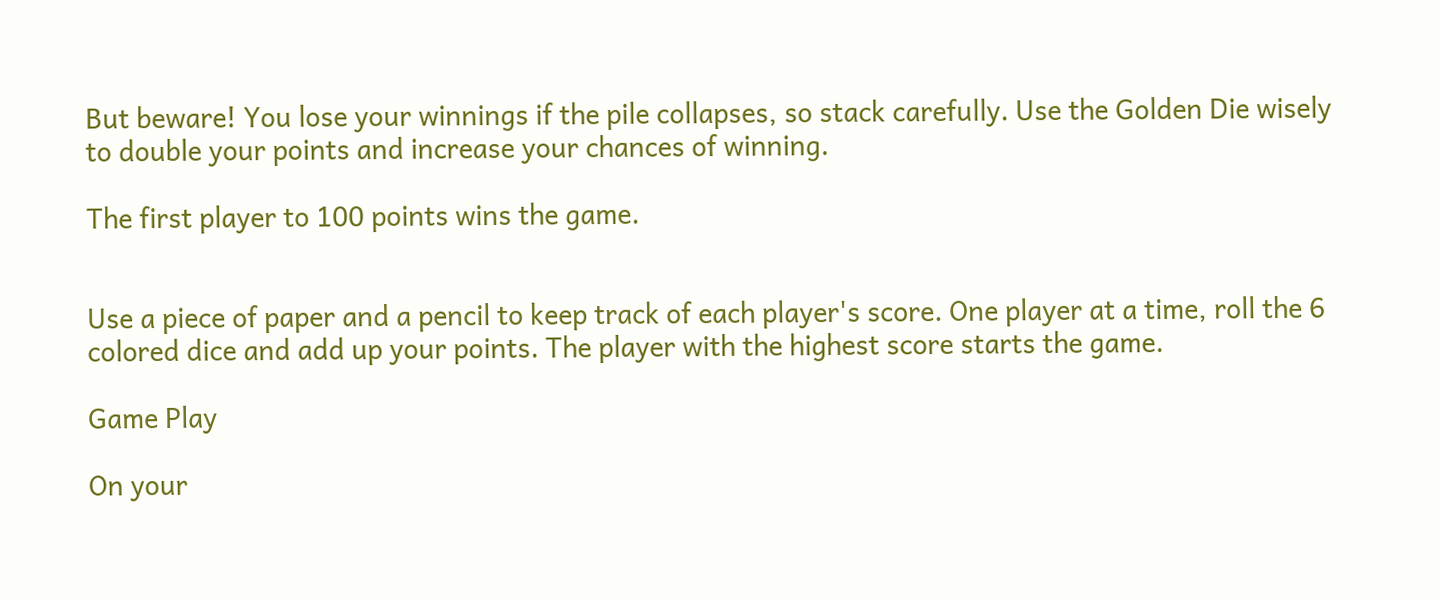But beware! You lose your winnings if the pile collapses, so stack carefully. Use the Golden Die wisely to double your points and increase your chances of winning.

The first player to 100 points wins the game.


Use a piece of paper and a pencil to keep track of each player's score. One player at a time, roll the 6 colored dice and add up your points. The player with the highest score starts the game.

Game Play

On your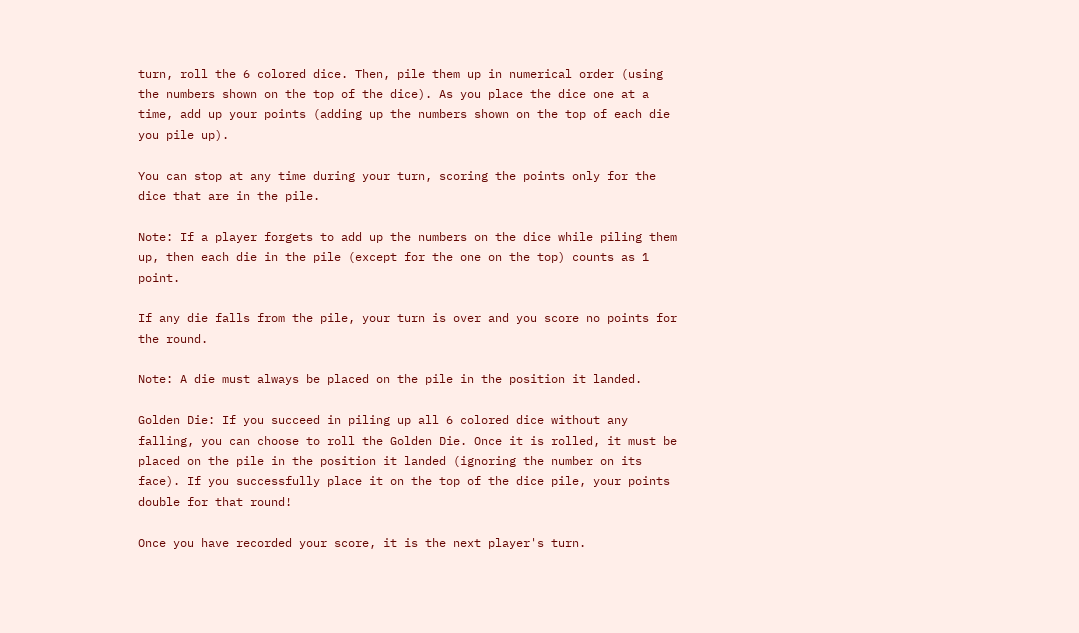turn, roll the 6 colored dice. Then, pile them up in numerical order (using the numbers shown on the top of the dice). As you place the dice one at a time, add up your points (adding up the numbers shown on the top of each die you pile up).

You can stop at any time during your turn, scoring the points only for the dice that are in the pile.

Note: If a player forgets to add up the numbers on the dice while piling them up, then each die in the pile (except for the one on the top) counts as 1 point.

If any die falls from the pile, your turn is over and you score no points for the round.

Note: A die must always be placed on the pile in the position it landed.

Golden Die: If you succeed in piling up all 6 colored dice without any falling, you can choose to roll the Golden Die. Once it is rolled, it must be placed on the pile in the position it landed (ignoring the number on its face). If you successfully place it on the top of the dice pile, your points double for that round!

Once you have recorded your score, it is the next player's turn.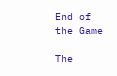End of the Game

The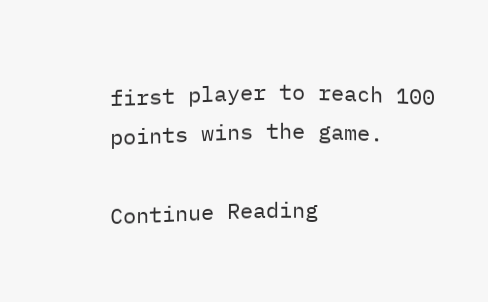first player to reach 100 points wins the game.

Continue Reading